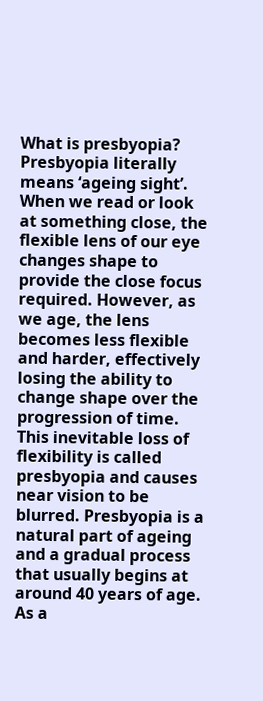What is presbyopia? Presbyopia literally means ‘ageing sight’. When we read or look at something close, the flexible lens of our eye changes shape to provide the close focus required. However, as we age, the lens becomes less flexible and harder, effectively losing the ability to change shape over the progression of time. This inevitable loss of flexibility is called presbyopia and causes near vision to be blurred. Presbyopia is a natural part of ageing and a gradual process that usually begins at around 40 years of age. As a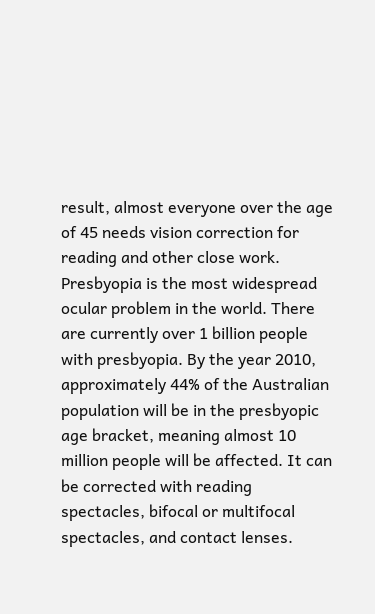result, almost everyone over the age of 45 needs vision correction for reading and other close work. Presbyopia is the most widespread ocular problem in the world. There are currently over 1 billion people with presbyopia. By the year 2010, approximately 44% of the Australian population will be in the presbyopic age bracket, meaning almost 10 million people will be affected. It can be corrected with reading spectacles, bifocal or multifocal spectacles, and contact lenses.